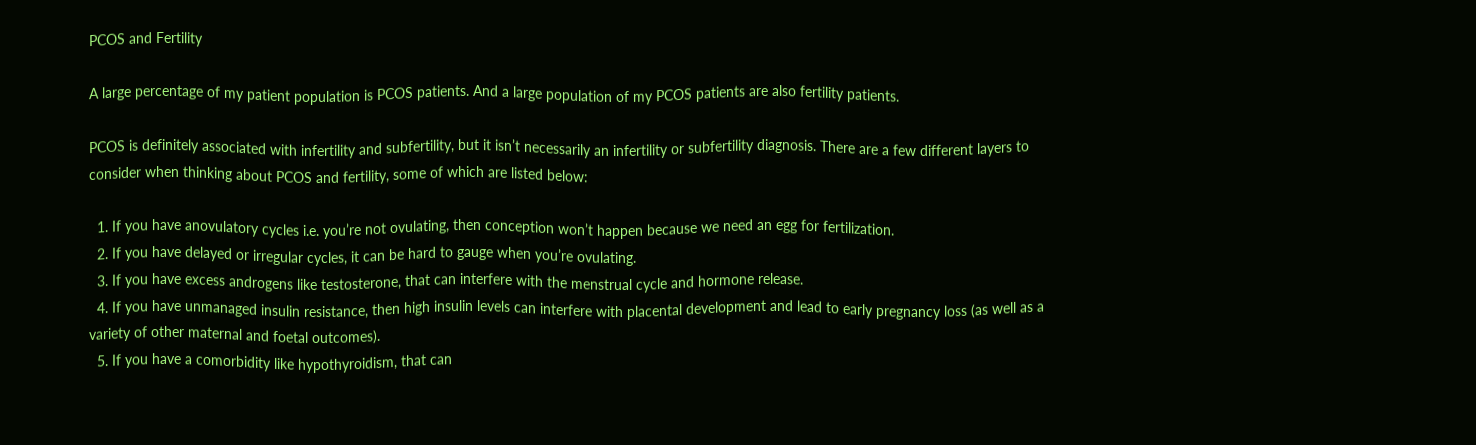PCOS and Fertility

A large percentage of my patient population is PCOS patients. And a large population of my PCOS patients are also fertility patients.

PCOS is definitely associated with infertility and subfertility, but it isn’t necessarily an infertility or subfertility diagnosis. There are a few different layers to consider when thinking about PCOS and fertility, some of which are listed below:

  1. If you have anovulatory cycles i.e. you’re not ovulating, then conception won’t happen because we need an egg for fertilization.
  2. If you have delayed or irregular cycles, it can be hard to gauge when you’re ovulating.
  3. If you have excess androgens like testosterone, that can interfere with the menstrual cycle and hormone release.
  4. If you have unmanaged insulin resistance, then high insulin levels can interfere with placental development and lead to early pregnancy loss (as well as a variety of other maternal and foetal outcomes).
  5. If you have a comorbidity like hypothyroidism, that can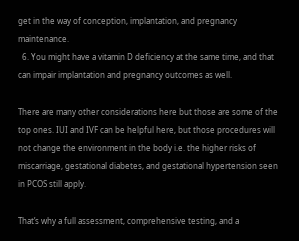get in the way of conception, implantation, and pregnancy maintenance.
  6. You might have a vitamin D deficiency at the same time, and that can impair implantation and pregnancy outcomes as well.

There are many other considerations here but those are some of the top ones. IUI and IVF can be helpful here, but those procedures will not change the environment in the body i.e. the higher risks of miscarriage, gestational diabetes, and gestational hypertension seen in PCOS still apply.

That’s why a full assessment, comprehensive testing, and a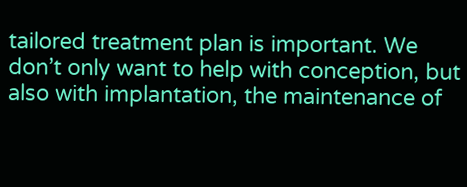tailored treatment plan is important. We don’t only want to help with conception, but also with implantation, the maintenance of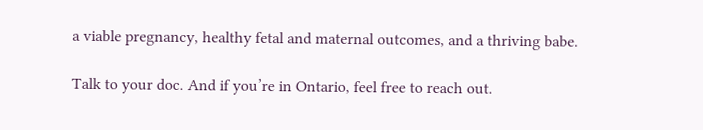a viable pregnancy, healthy fetal and maternal outcomes, and a thriving babe.

Talk to your doc. And if you’re in Ontario, feel free to reach out.